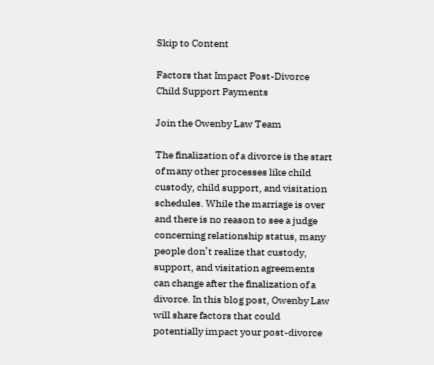Skip to Content

Factors that Impact Post-Divorce Child Support Payments

Join the Owenby Law Team

The finalization of a divorce is the start of many other processes like child custody, child support, and visitation schedules. While the marriage is over and there is no reason to see a judge concerning relationship status, many people don’t realize that custody, support, and visitation agreements can change after the finalization of a divorce. In this blog post, Owenby Law will share factors that could potentially impact your post-divorce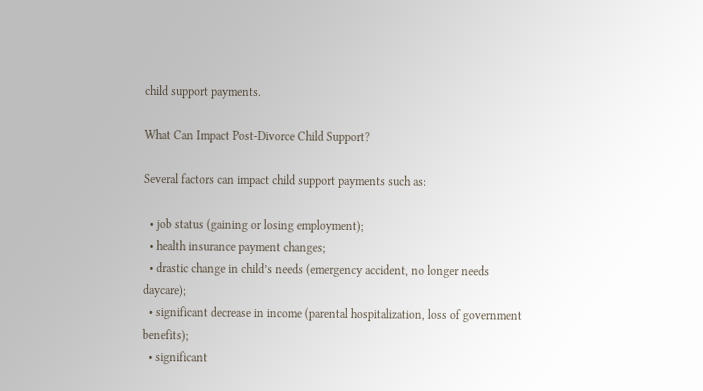child support payments.

What Can Impact Post-Divorce Child Support?

Several factors can impact child support payments such as:

  • job status (gaining or losing employment);
  • health insurance payment changes;
  • drastic change in child’s needs (emergency accident, no longer needs daycare);
  • significant decrease in income (parental hospitalization, loss of government benefits);
  • significant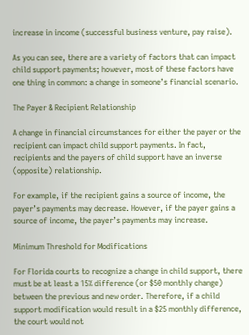increase in income (successful business venture, pay raise).

As you can see, there are a variety of factors that can impact child support payments; however, most of these factors have one thing in common: a change in someone’s financial scenario.

The Payer & Recipient Relationship

A change in financial circumstances for either the payer or the recipient can impact child support payments. In fact, recipients and the payers of child support have an inverse (opposite) relationship.

For example, if the recipient gains a source of income, the payer’s payments may decrease. However, if the payer gains a source of income, the payer’s payments may increase.

Minimum Threshold for Modifications

For Florida courts to recognize a change in child support, there must be at least a 15% difference (or $50 monthly change) between the previous and new order. Therefore, if a child support modification would result in a $25 monthly difference, the court would not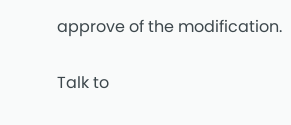approve of the modification.

Talk to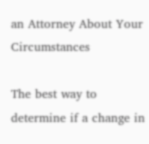an Attorney About Your Circumstances

The best way to determine if a change in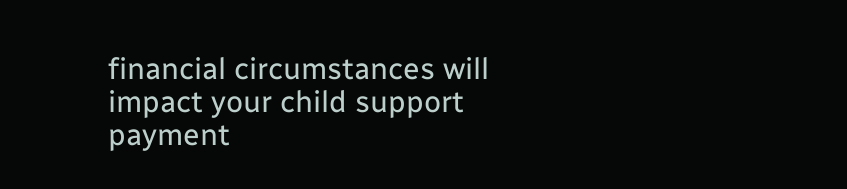financial circumstances will impact your child support payment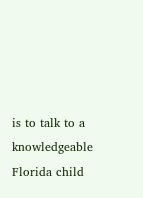is to talk to a knowledgeable Florida child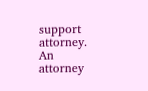support attorney. An attorney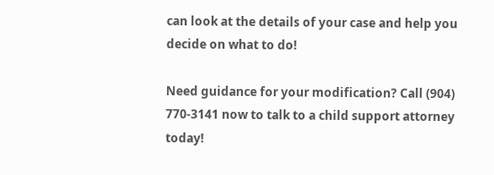can look at the details of your case and help you decide on what to do!

Need guidance for your modification? Call (904) 770-3141 now to talk to a child support attorney today!